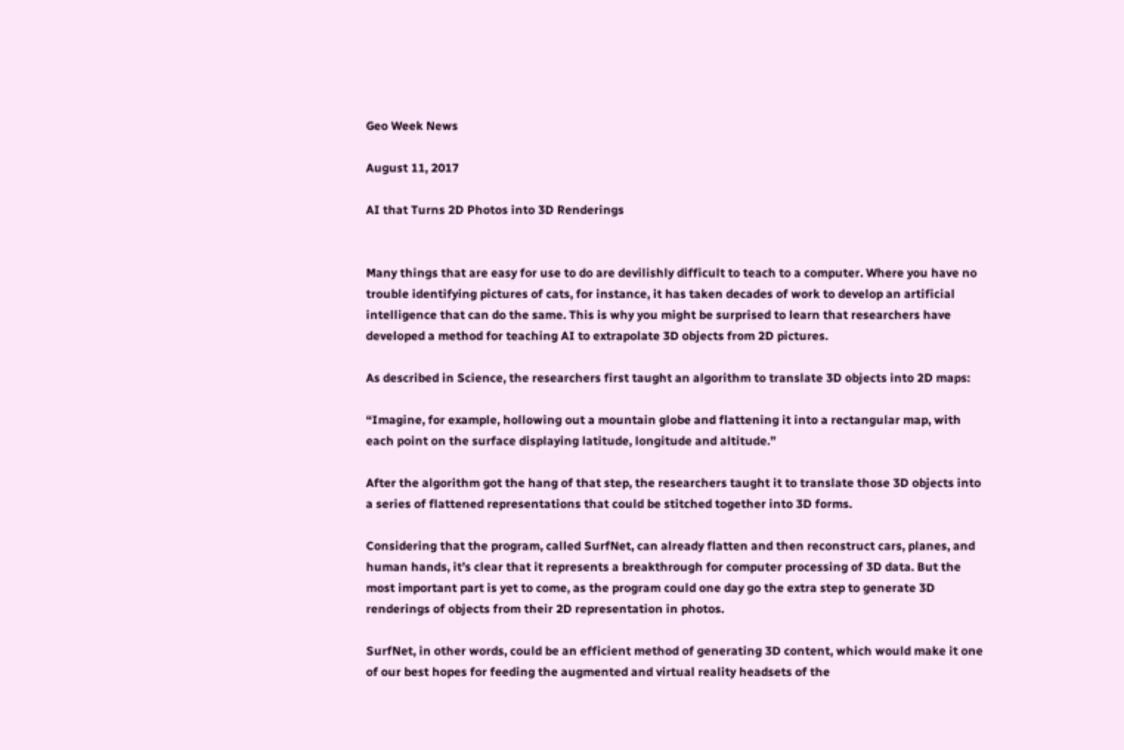Geo Week News

August 11, 2017

AI that Turns 2D Photos into 3D Renderings


Many things that are easy for use to do are devilishly difficult to teach to a computer. Where you have no trouble identifying pictures of cats, for instance, it has taken decades of work to develop an artificial intelligence that can do the same. This is why you might be surprised to learn that researchers have developed a method for teaching AI to extrapolate 3D objects from 2D pictures.

As described in Science, the researchers first taught an algorithm to translate 3D objects into 2D maps:

“Imagine, for example, hollowing out a mountain globe and flattening it into a rectangular map, with each point on the surface displaying latitude, longitude and altitude.”

After the algorithm got the hang of that step, the researchers taught it to translate those 3D objects into a series of flattened representations that could be stitched together into 3D forms.

Considering that the program, called SurfNet, can already flatten and then reconstruct cars, planes, and human hands, it’s clear that it represents a breakthrough for computer processing of 3D data. But the most important part is yet to come, as the program could one day go the extra step to generate 3D renderings of objects from their 2D representation in photos.

SurfNet, in other words, could be an efficient method of generating 3D content, which would make it one of our best hopes for feeding the augmented and virtual reality headsets of the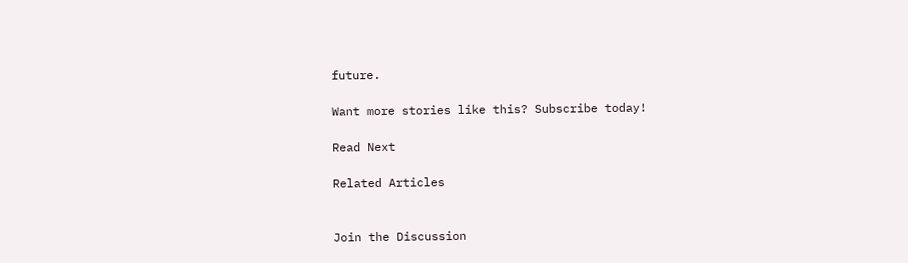future.

Want more stories like this? Subscribe today!

Read Next

Related Articles


Join the Discussion